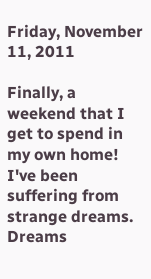Friday, November 11, 2011

Finally, a weekend that I get to spend in my own home!
I've been suffering from strange dreams. Dreams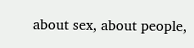about sex, about people,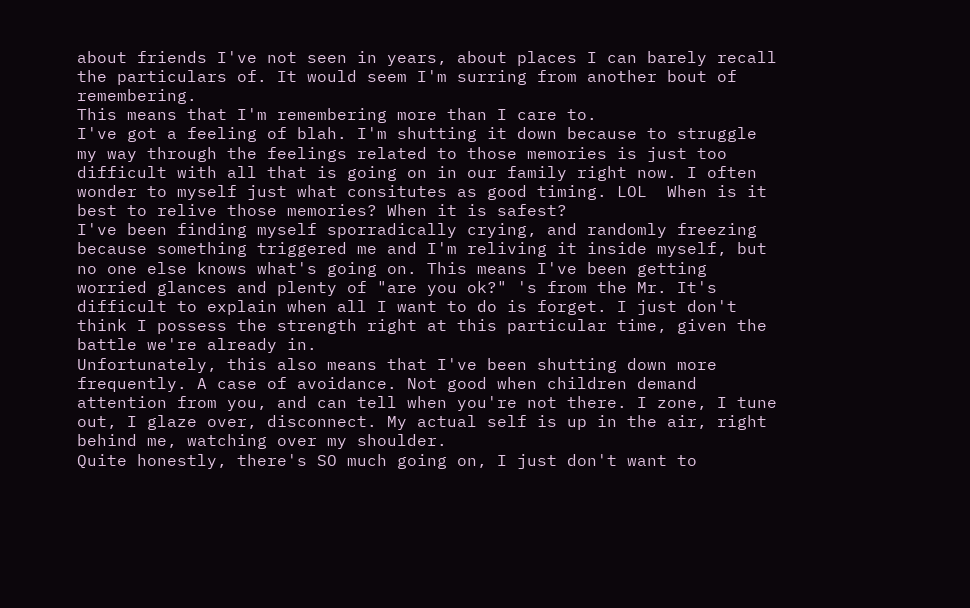about friends I've not seen in years, about places I can barely recall the particulars of. It would seem I'm surring from another bout of remembering.
This means that I'm remembering more than I care to.
I've got a feeling of blah. I'm shutting it down because to struggle my way through the feelings related to those memories is just too difficult with all that is going on in our family right now. I often wonder to myself just what consitutes as good timing. LOL  When is it best to relive those memories? When it is safest?
I've been finding myself sporradically crying, and randomly freezing because something triggered me and I'm reliving it inside myself, but no one else knows what's going on. This means I've been getting worried glances and plenty of "are you ok?" 's from the Mr. It's difficult to explain when all I want to do is forget. I just don't think I possess the strength right at this particular time, given the battle we're already in.
Unfortunately, this also means that I've been shutting down more frequently. A case of avoidance. Not good when children demand attention from you, and can tell when you're not there. I zone, I tune out, I glaze over, disconnect. My actual self is up in the air, right behind me, watching over my shoulder.
Quite honestly, there's SO much going on, I just don't want to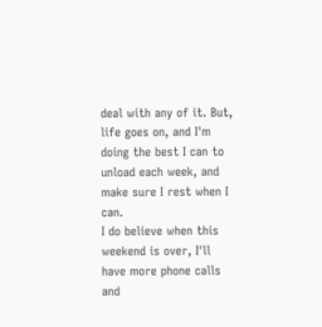deal with any of it. But, life goes on, and I'm doing the best I can to unload each week, and make sure I rest when I can.
I do believe when this weekend is over, I'll have more phone calls and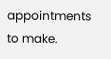appointments to make.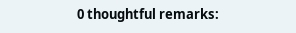0 thoughtful remarks: